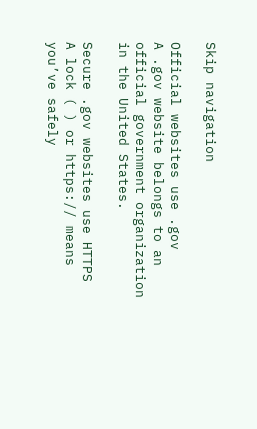Skip navigation

Official websites use .gov
A .gov website belongs to an official government organization in the United States.

Secure .gov websites use HTTPS
A lock ( ) or https:// means you’ve safely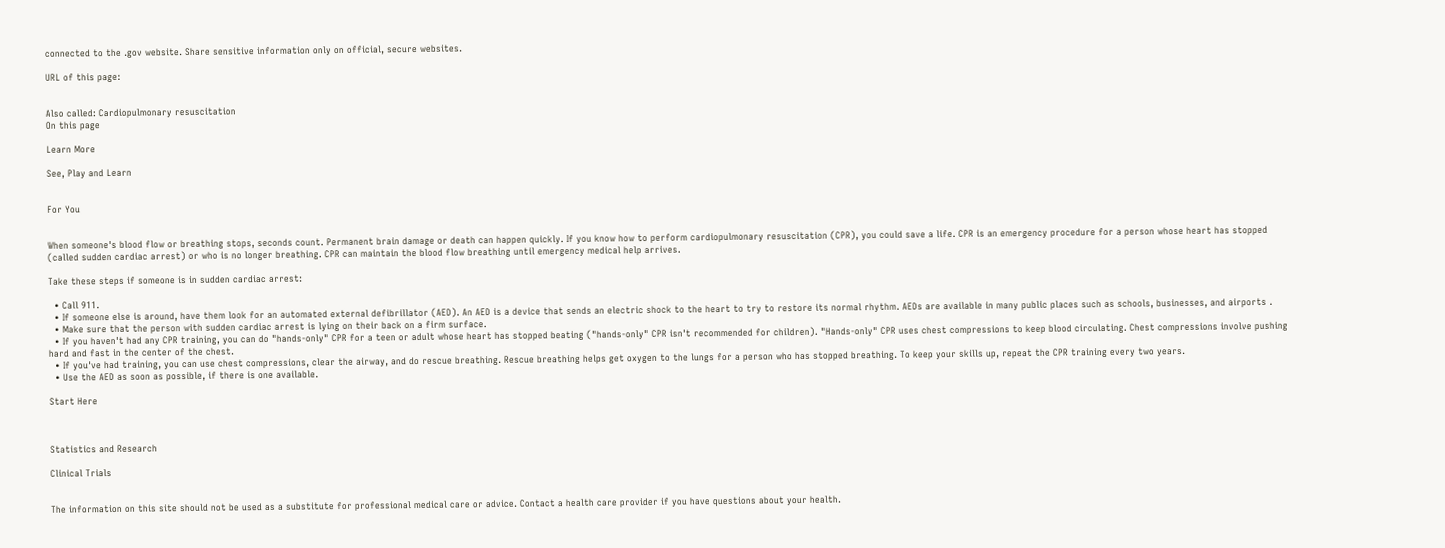connected to the .gov website. Share sensitive information only on official, secure websites.

URL of this page:


Also called: Cardiopulmonary resuscitation
On this page

Learn More

See, Play and Learn


For You


When someone's blood flow or breathing stops, seconds count. Permanent brain damage or death can happen quickly. If you know how to perform cardiopulmonary resuscitation (CPR), you could save a life. CPR is an emergency procedure for a person whose heart has stopped (called sudden cardiac arrest) or who is no longer breathing. CPR can maintain the blood flow breathing until emergency medical help arrives.

Take these steps if someone is in sudden cardiac arrest:

  • Call 911.
  • If someone else is around, have them look for an automated external defibrillator (AED). An AED is a device that sends an electric shock to the heart to try to restore its normal rhythm. AEDs are available in many public places such as schools, businesses, and airports .
  • Make sure that the person with sudden cardiac arrest is lying on their back on a firm surface.
  • If you haven't had any CPR training, you can do "hands-only" CPR for a teen or adult whose heart has stopped beating ("hands-only" CPR isn't recommended for children). "Hands-only" CPR uses chest compressions to keep blood circulating. Chest compressions involve pushing hard and fast in the center of the chest.
  • If you've had training, you can use chest compressions, clear the airway, and do rescue breathing. Rescue breathing helps get oxygen to the lungs for a person who has stopped breathing. To keep your skills up, repeat the CPR training every two years.
  • Use the AED as soon as possible, if there is one available.

Start Here



Statistics and Research

Clinical Trials


The information on this site should not be used as a substitute for professional medical care or advice. Contact a health care provider if you have questions about your health.